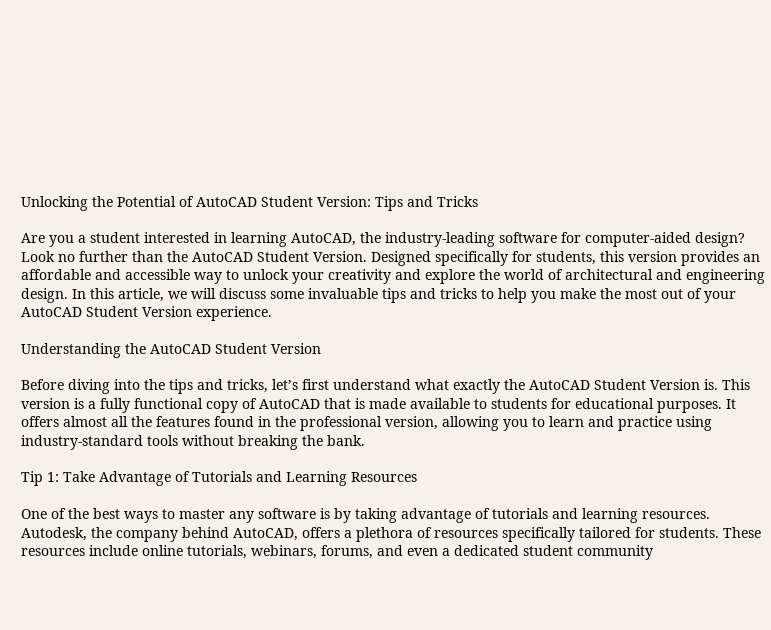Unlocking the Potential of AutoCAD Student Version: Tips and Tricks

Are you a student interested in learning AutoCAD, the industry-leading software for computer-aided design? Look no further than the AutoCAD Student Version. Designed specifically for students, this version provides an affordable and accessible way to unlock your creativity and explore the world of architectural and engineering design. In this article, we will discuss some invaluable tips and tricks to help you make the most out of your AutoCAD Student Version experience.

Understanding the AutoCAD Student Version

Before diving into the tips and tricks, let’s first understand what exactly the AutoCAD Student Version is. This version is a fully functional copy of AutoCAD that is made available to students for educational purposes. It offers almost all the features found in the professional version, allowing you to learn and practice using industry-standard tools without breaking the bank.

Tip 1: Take Advantage of Tutorials and Learning Resources

One of the best ways to master any software is by taking advantage of tutorials and learning resources. Autodesk, the company behind AutoCAD, offers a plethora of resources specifically tailored for students. These resources include online tutorials, webinars, forums, and even a dedicated student community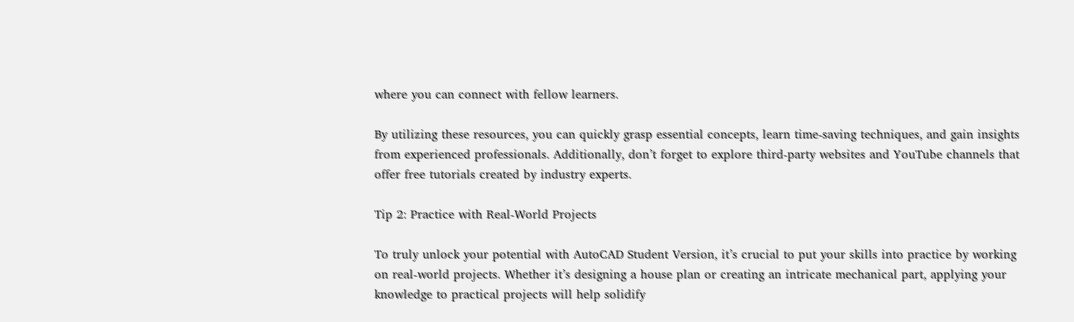where you can connect with fellow learners.

By utilizing these resources, you can quickly grasp essential concepts, learn time-saving techniques, and gain insights from experienced professionals. Additionally, don’t forget to explore third-party websites and YouTube channels that offer free tutorials created by industry experts.

Tip 2: Practice with Real-World Projects

To truly unlock your potential with AutoCAD Student Version, it’s crucial to put your skills into practice by working on real-world projects. Whether it’s designing a house plan or creating an intricate mechanical part, applying your knowledge to practical projects will help solidify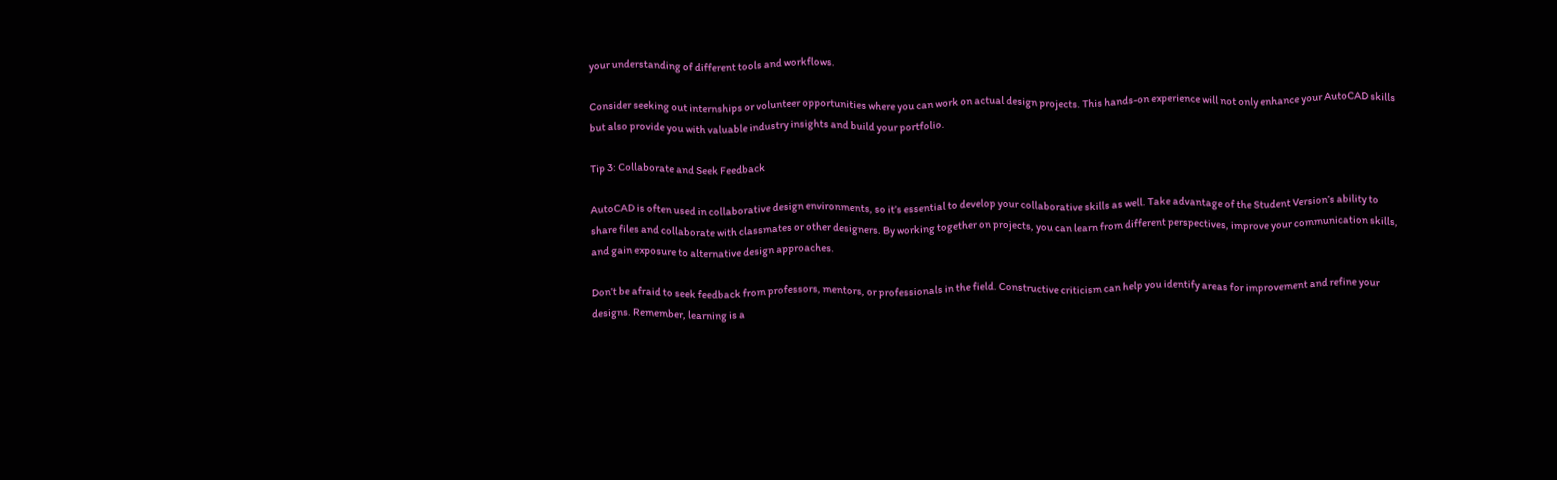your understanding of different tools and workflows.

Consider seeking out internships or volunteer opportunities where you can work on actual design projects. This hands-on experience will not only enhance your AutoCAD skills but also provide you with valuable industry insights and build your portfolio.

Tip 3: Collaborate and Seek Feedback

AutoCAD is often used in collaborative design environments, so it’s essential to develop your collaborative skills as well. Take advantage of the Student Version’s ability to share files and collaborate with classmates or other designers. By working together on projects, you can learn from different perspectives, improve your communication skills, and gain exposure to alternative design approaches.

Don’t be afraid to seek feedback from professors, mentors, or professionals in the field. Constructive criticism can help you identify areas for improvement and refine your designs. Remember, learning is a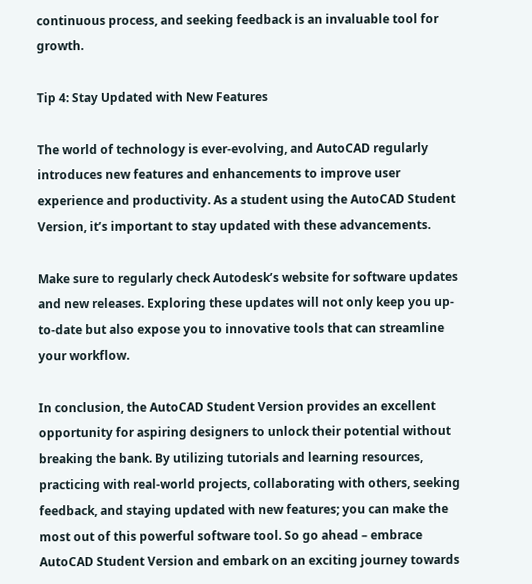continuous process, and seeking feedback is an invaluable tool for growth.

Tip 4: Stay Updated with New Features

The world of technology is ever-evolving, and AutoCAD regularly introduces new features and enhancements to improve user experience and productivity. As a student using the AutoCAD Student Version, it’s important to stay updated with these advancements.

Make sure to regularly check Autodesk’s website for software updates and new releases. Exploring these updates will not only keep you up-to-date but also expose you to innovative tools that can streamline your workflow.

In conclusion, the AutoCAD Student Version provides an excellent opportunity for aspiring designers to unlock their potential without breaking the bank. By utilizing tutorials and learning resources, practicing with real-world projects, collaborating with others, seeking feedback, and staying updated with new features; you can make the most out of this powerful software tool. So go ahead – embrace AutoCAD Student Version and embark on an exciting journey towards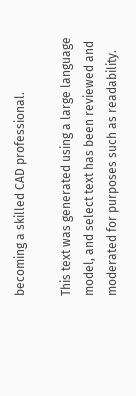becoming a skilled CAD professional.

This text was generated using a large language model, and select text has been reviewed and moderated for purposes such as readability.